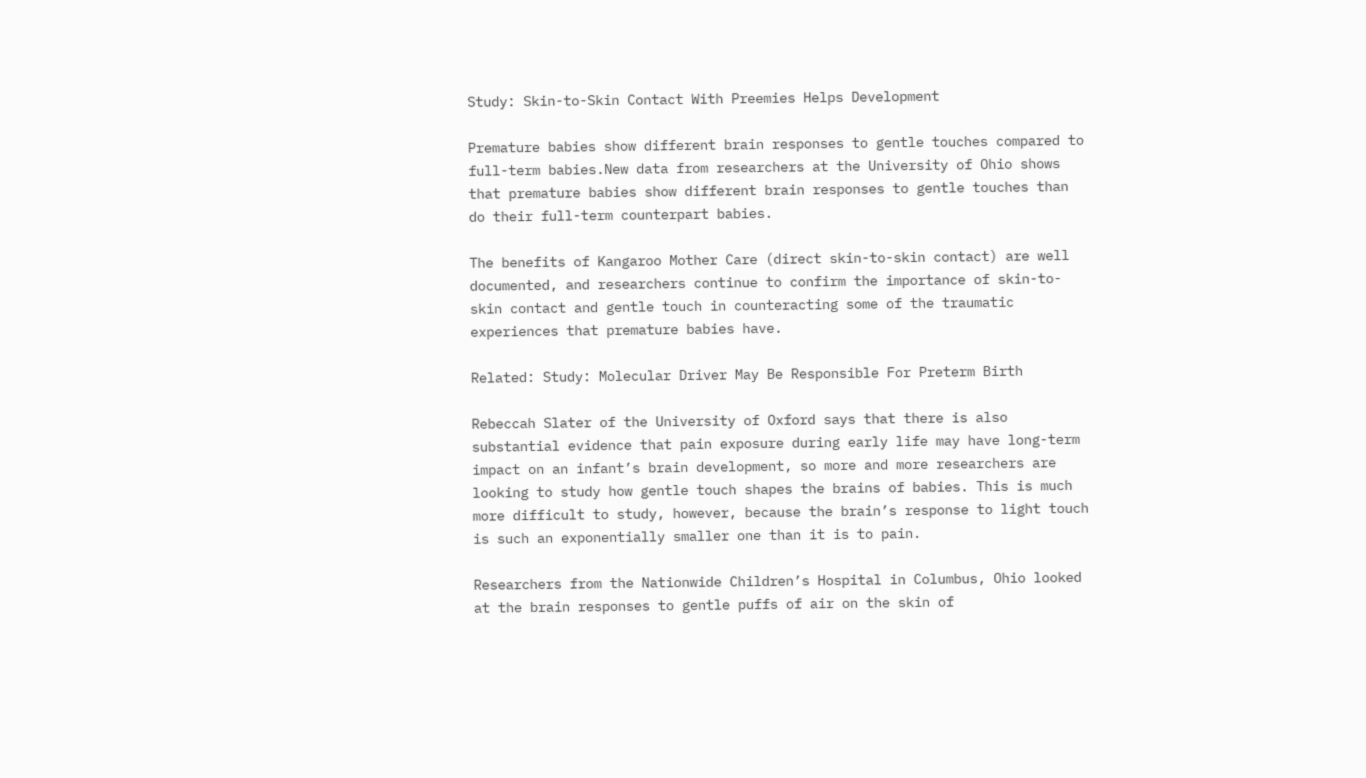Study: Skin-to-Skin Contact With Preemies Helps Development

Premature babies show different brain responses to gentle touches compared to full-term babies.New data from researchers at the University of Ohio shows that premature babies show different brain responses to gentle touches than do their full-term counterpart babies.

The benefits of Kangaroo Mother Care (direct skin-to-skin contact) are well documented, and researchers continue to confirm the importance of skin-to-skin contact and gentle touch in counteracting some of the traumatic experiences that premature babies have.

Related: Study: Molecular Driver May Be Responsible For Preterm Birth

Rebeccah Slater of the University of Oxford says that there is also substantial evidence that pain exposure during early life may have long-term impact on an infant’s brain development, so more and more researchers are looking to study how gentle touch shapes the brains of babies. This is much more difficult to study, however, because the brain’s response to light touch is such an exponentially smaller one than it is to pain.

Researchers from the Nationwide Children’s Hospital in Columbus, Ohio looked at the brain responses to gentle puffs of air on the skin of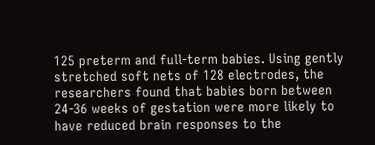125 preterm and full-term babies. Using gently stretched soft nets of 128 electrodes, the researchers found that babies born between 24-36 weeks of gestation were more likely to have reduced brain responses to the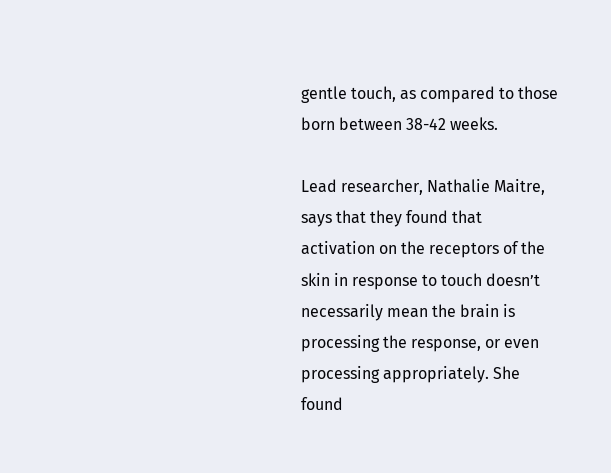gentle touch, as compared to those born between 38-42 weeks.

Lead researcher, Nathalie Maitre, says that they found that activation on the receptors of the skin in response to touch doesn’t necessarily mean the brain is processing the response, or even processing appropriately. She found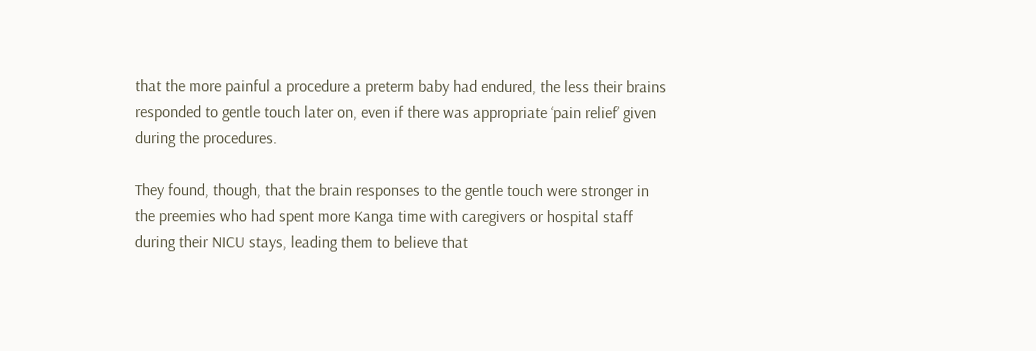that the more painful a procedure a preterm baby had endured, the less their brains responded to gentle touch later on, even if there was appropriate ‘pain relief’ given during the procedures.

They found, though, that the brain responses to the gentle touch were stronger in the preemies who had spent more Kanga time with caregivers or hospital staff during their NICU stays, leading them to believe that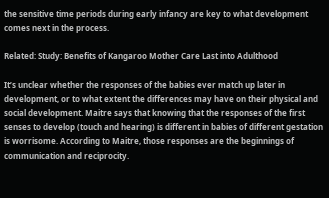the sensitive time periods during early infancy are key to what development comes next in the process.

Related: Study: Benefits of Kangaroo Mother Care Last into Adulthood

It’s unclear whether the responses of the babies ever match up later in development, or to what extent the differences may have on their physical and social development. Maitre says that knowing that the responses of the first senses to develop (touch and hearing) is different in babies of different gestation is worrisome. According to Maitre, those responses are the beginnings of communication and reciprocity.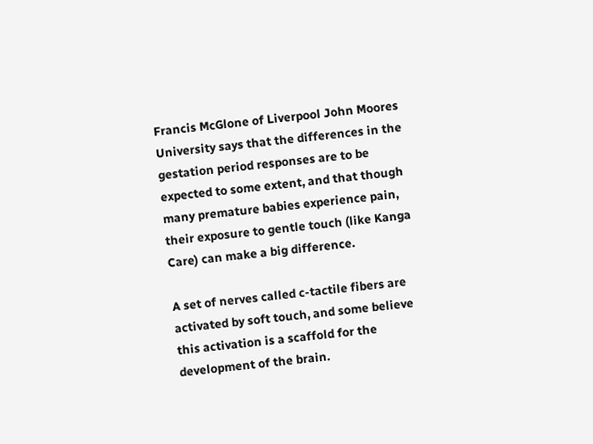Francis McGlone of Liverpool John Moores University says that the differences in the gestation period responses are to be expected to some extent, and that though many premature babies experience pain, their exposure to gentle touch (like Kanga Care) can make a big difference.

A set of nerves called c-tactile fibers are activated by soft touch, and some believe this activation is a scaffold for the development of the brain.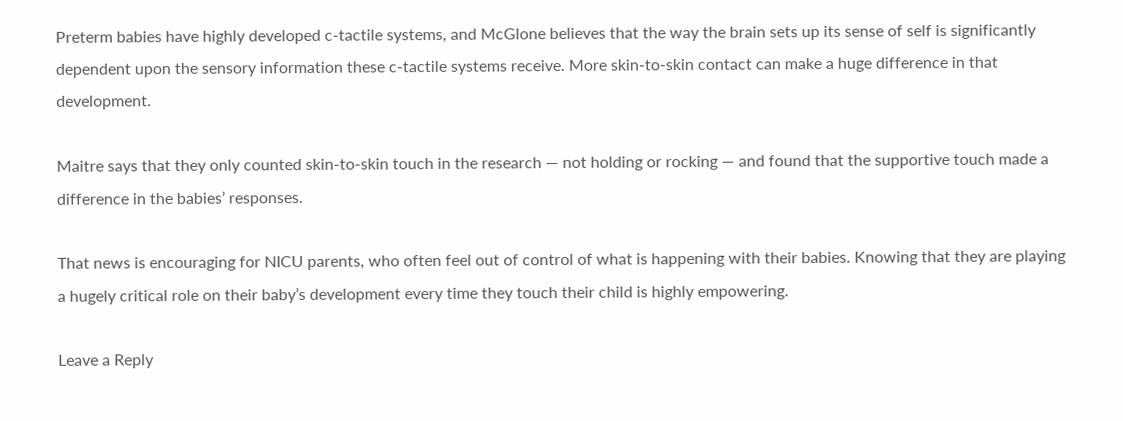Preterm babies have highly developed c-tactile systems, and McGlone believes that the way the brain sets up its sense of self is significantly dependent upon the sensory information these c-tactile systems receive. More skin-to-skin contact can make a huge difference in that development.

Maitre says that they only counted skin-to-skin touch in the research — not holding or rocking — and found that the supportive touch made a difference in the babies’ responses.

That news is encouraging for NICU parents, who often feel out of control of what is happening with their babies. Knowing that they are playing a hugely critical role on their baby’s development every time they touch their child is highly empowering.

Leave a Reply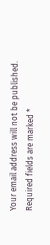Your email address will not be published. Required fields are marked *